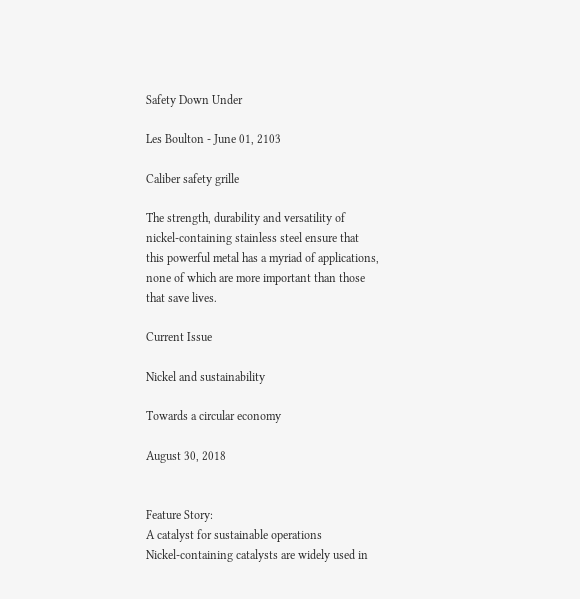Safety Down Under

Les Boulton - June 01, 2103

Caliber safety grille

The strength, durability and versatility of nickel-containing stainless steel ensure that this powerful metal has a myriad of applications, none of which are more important than those that save lives.

Current Issue

Nickel and sustainability

Towards a circular economy

August 30, 2018


Feature Story:
A catalyst for sustainable operations
Nickel-containing catalysts are widely used in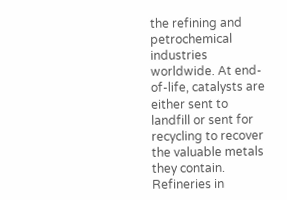the refining and petrochemical industries worldwide. At end-of-life, catalysts are either sent to landfill or sent for recycling to recover the valuable metals they contain. Refineries in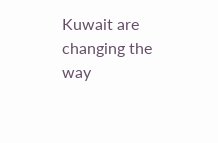Kuwait are changing the way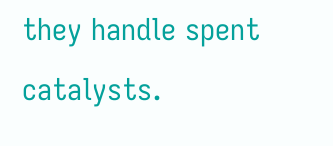they handle spent catalysts.